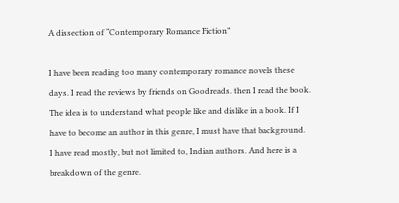A dissection of “Contemporary Romance Fiction”

I have been reading too many contemporary romance novels these days. I read the reviews by friends on Goodreads. then I read the book. The idea is to understand what people like and dislike in a book. If I have to become an author in this genre, I must have that background.
I have read mostly, but not limited to, Indian authors. And here is a breakdown of the genre.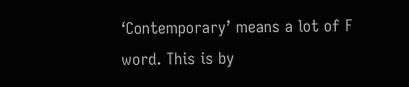‘Contemporary’ means a lot of F word. This is by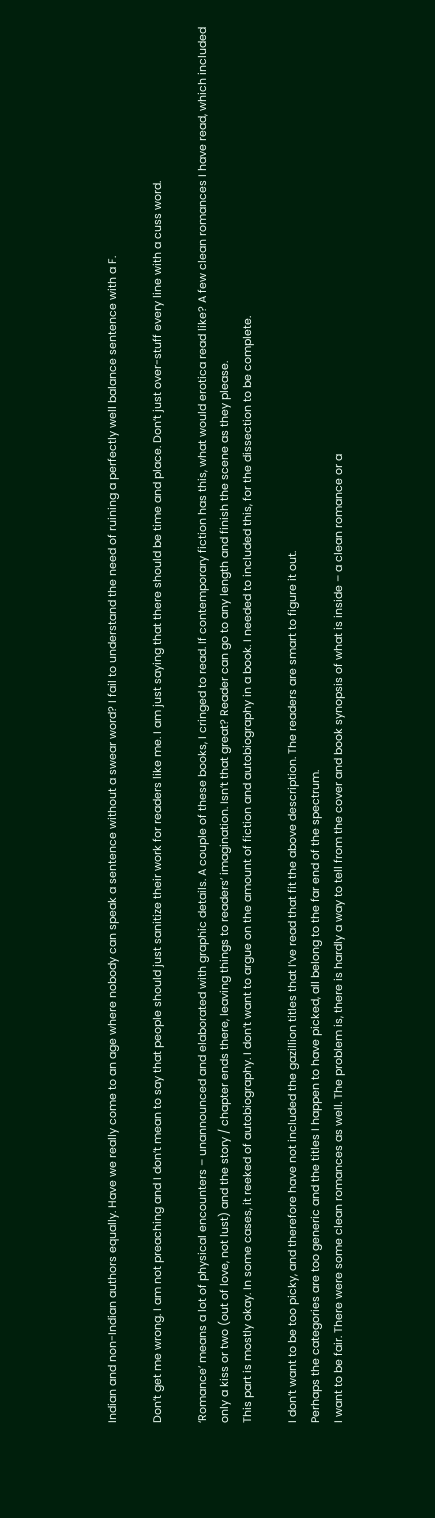Indian and non-Indian authors equally. Have we really come to an age where nobody can speak a sentence without a swear word? I fail to understand the need of ruining a perfectly well balance sentence with a F.

Don’t get me wrong. I am not preaching and I don’t mean to say that people should just sanitize their work for readers like me. I am just saying that there should be time and place. Don’t just over-stuff every line with a cuss word.

‘Romance’ means a lot of physical encounters – unannounced and elaborated with graphic details. A couple of these books, I cringed to read. If contemporary fiction has this, what would erotica read like? A few clean romances I have read, which included only a kiss or two (out of love, not lust) and the story / chapter ends there, leaving things to readers’ imagination. Isn’t that great? Reader can go to any length and finish the scene as they please.
This part is mostly okay. In some cases, it reeked of autobiography. I don’t want to argue on the amount of fiction and autobiography in a book. I needed to included this, for the dissection to be complete.

I don’t want to be too picky, and therefore have not included the gazillion titles that I’ve read that fit the above description. The readers are smart to figure it out.
Perhaps the categories are too generic and the titles I happen to have picked, all belong to the far end of the spectrum.
I want to be fair. There were some clean romances as well. The problem is, there is hardly a way to tell from the cover and book synopsis of what is inside – a clean romance or a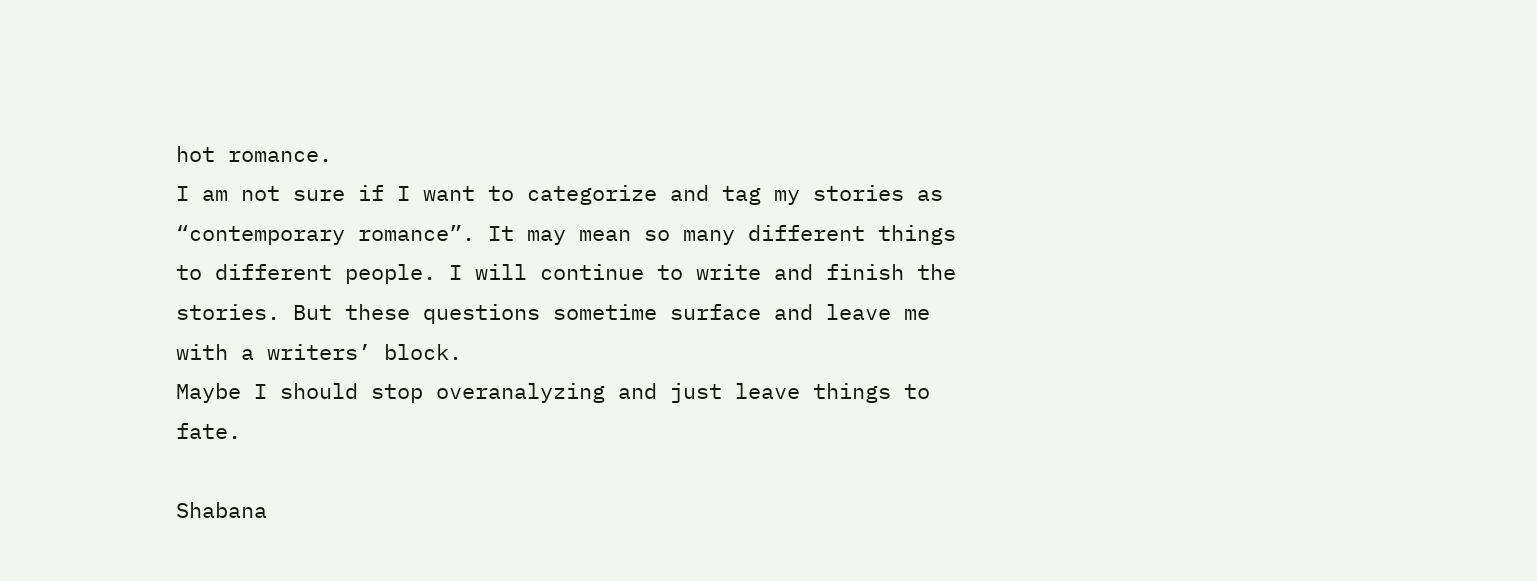hot romance.
I am not sure if I want to categorize and tag my stories as “contemporary romance”. It may mean so many different things to different people. I will continue to write and finish the stories. But these questions sometime surface and leave me with a writers’ block.
Maybe I should stop overanalyzing and just leave things to fate.

Shabana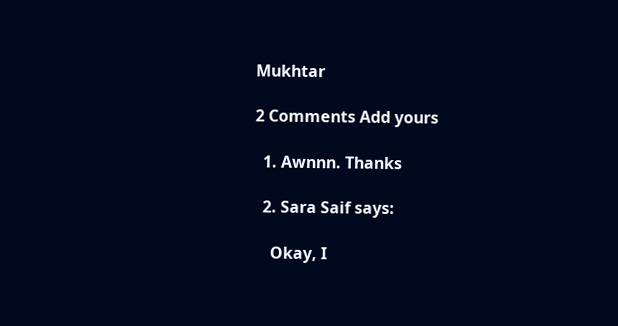Mukhtar

2 Comments Add yours

  1. Awnnn. Thanks

  2. Sara Saif says:

    Okay, I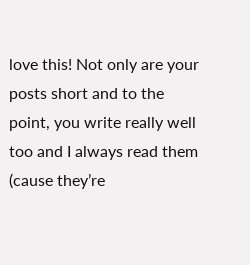love this! Not only are your posts short and to the point, you write really well too and I always read them (cause they’re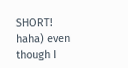SHORT! haha) even though I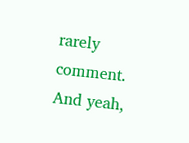rarely comment. And yeah,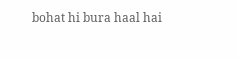bohat hi bura haal hai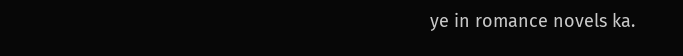ye in romance novels ka.